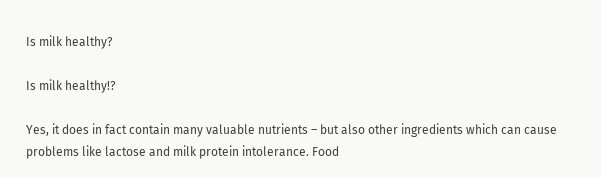Is milk healthy?

Is milk healthy!?

Yes, it does in fact contain many valuable nutrients – but also other ingredients which can cause problems like lactose and milk protein intolerance. Food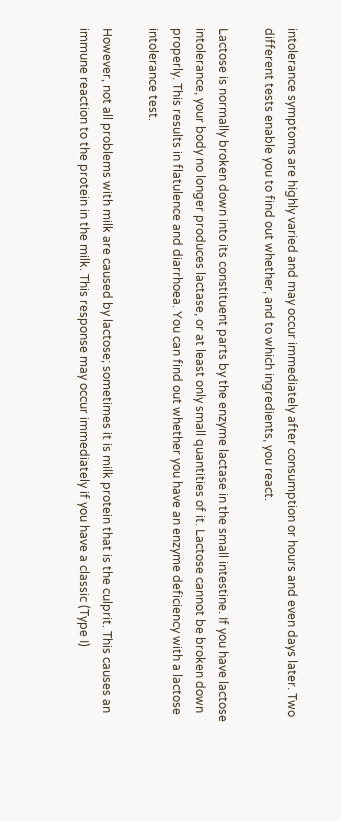intolerance symptoms are highly varied and may occur immediately after consumption or hours and even days later. Two different tests enable you to find out whether, and to which ingredients, you react.

Lactose is normally broken down into its constituent parts by the enzyme lactase in the small intestine. If you have lactose intolerance, your body no longer produces lactase, or at least only small quantities of it. Lactose cannot be broken down properly. This results in flatulence and diarrhoea. You can find out whether you have an enzyme deficiency with a lactose intolerance test.

However, not all problems with milk are caused by lactose; sometimes it is milk protein that is the culprit. This causes an immune reaction to the protein in the milk. This response may occur immediately if you have a classic (Type I)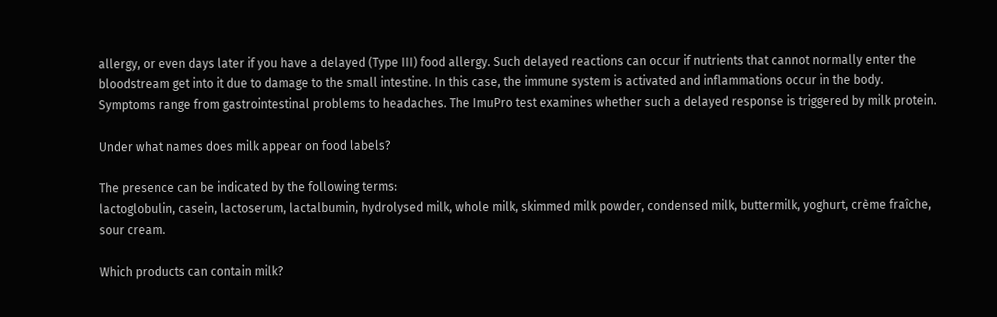allergy, or even days later if you have a delayed (Type III) food allergy. Such delayed reactions can occur if nutrients that cannot normally enter the bloodstream get into it due to damage to the small intestine. In this case, the immune system is activated and inflammations occur in the body. Symptoms range from gastrointestinal problems to headaches. The ImuPro test examines whether such a delayed response is triggered by milk protein.

Under what names does milk appear on food labels?

The presence can be indicated by the following terms:
lactoglobulin, casein, lactoserum, lactalbumin, hydrolysed milk, whole milk, skimmed milk powder, condensed milk, buttermilk, yoghurt, crème fraîche, sour cream.

Which products can contain milk?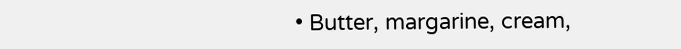• Butter, margarine, cream,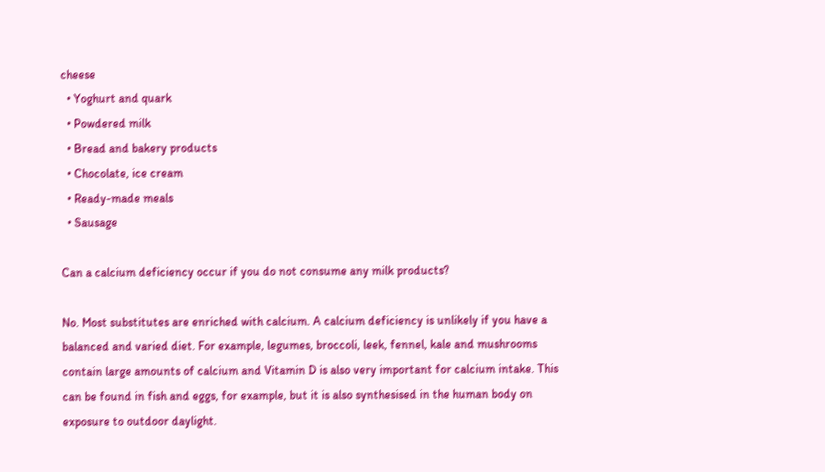cheese
  • Yoghurt and quark
  • Powdered milk
  • Bread and bakery products
  • Chocolate, ice cream
  • Ready-made meals
  • Sausage

Can a calcium deficiency occur if you do not consume any milk products?

No. Most substitutes are enriched with calcium. A calcium deficiency is unlikely if you have a balanced and varied diet. For example, legumes, broccoli, leek, fennel, kale and mushrooms contain large amounts of calcium and Vitamin D is also very important for calcium intake. This can be found in fish and eggs, for example, but it is also synthesised in the human body on exposure to outdoor daylight.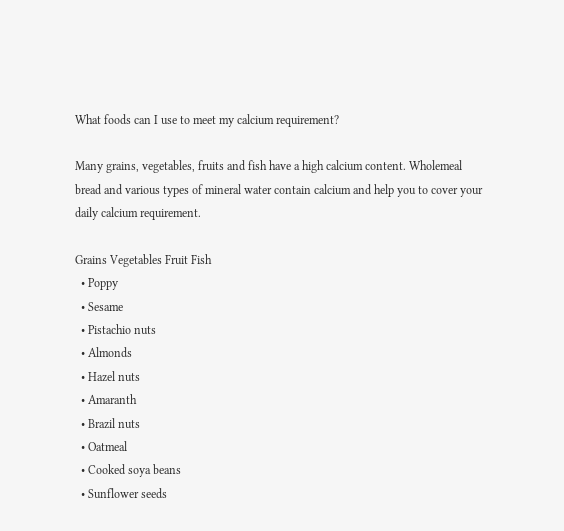What foods can I use to meet my calcium requirement?

Many grains, vegetables, fruits and fish have a high calcium content. Wholemeal bread and various types of mineral water contain calcium and help you to cover your daily calcium requirement.

Grains Vegetables Fruit Fish
  • Poppy
  • Sesame
  • Pistachio nuts
  • Almonds
  • Hazel nuts
  • Amaranth
  • Brazil nuts
  • Oatmeal
  • Cooked soya beans
  • Sunflower seeds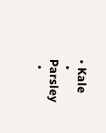• Kale
  • Parsley
  •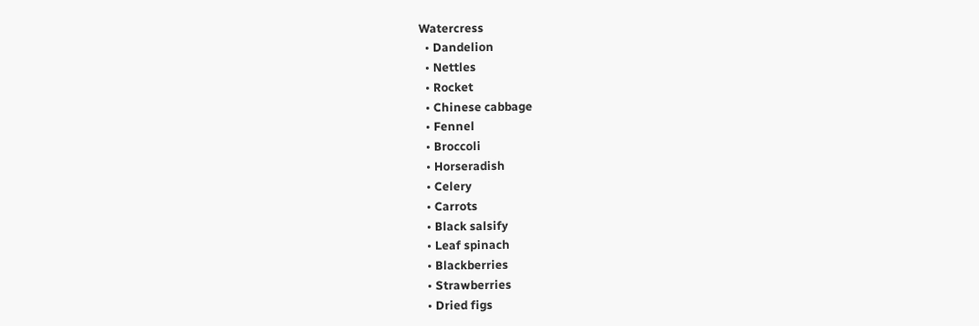Watercress
  • Dandelion
  • Nettles
  • Rocket
  • Chinese cabbage
  • Fennel
  • Broccoli
  • Horseradish
  • Celery
  • Carrots
  • Black salsify
  • Leaf spinach
  • Blackberries
  • Strawberries
  • Dried figs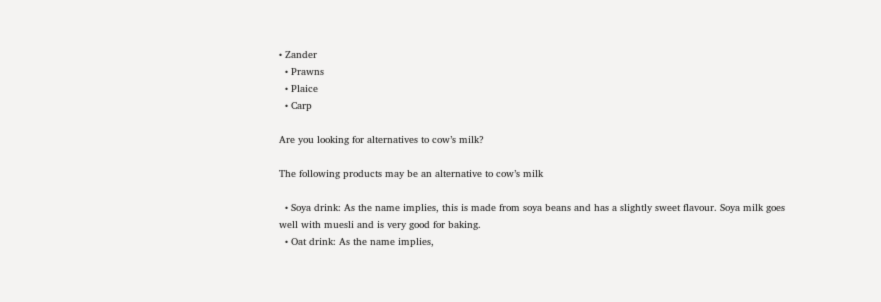• Zander
  • Prawns
  • Plaice
  • Carp

Are you looking for alternatives to cow’s milk?

The following products may be an alternative to cow’s milk

  • Soya drink: As the name implies, this is made from soya beans and has a slightly sweet flavour. Soya milk goes well with muesli and is very good for baking.
  • Oat drink: As the name implies,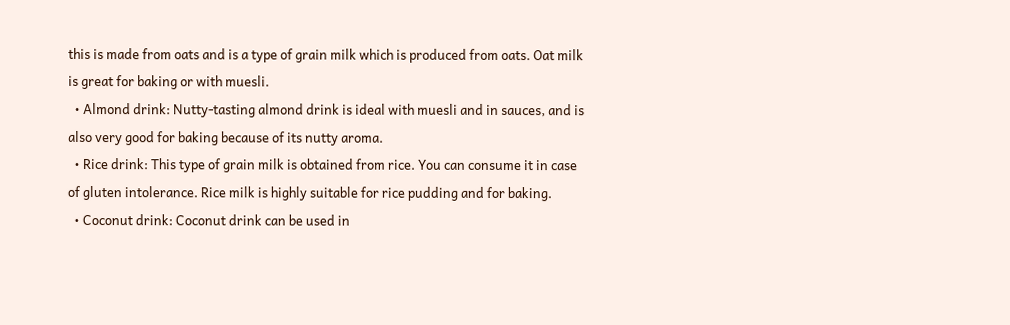this is made from oats and is a type of grain milk which is produced from oats. Oat milk is great for baking or with muesli.
  • Almond drink: Nutty-tasting almond drink is ideal with muesli and in sauces, and is also very good for baking because of its nutty aroma.
  • Rice drink: This type of grain milk is obtained from rice. You can consume it in case of gluten intolerance. Rice milk is highly suitable for rice pudding and for baking.
  • Coconut drink: Coconut drink can be used in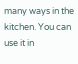many ways in the kitchen. You can use it in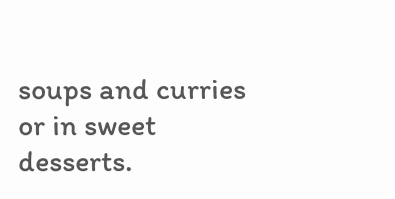soups and curries or in sweet desserts.